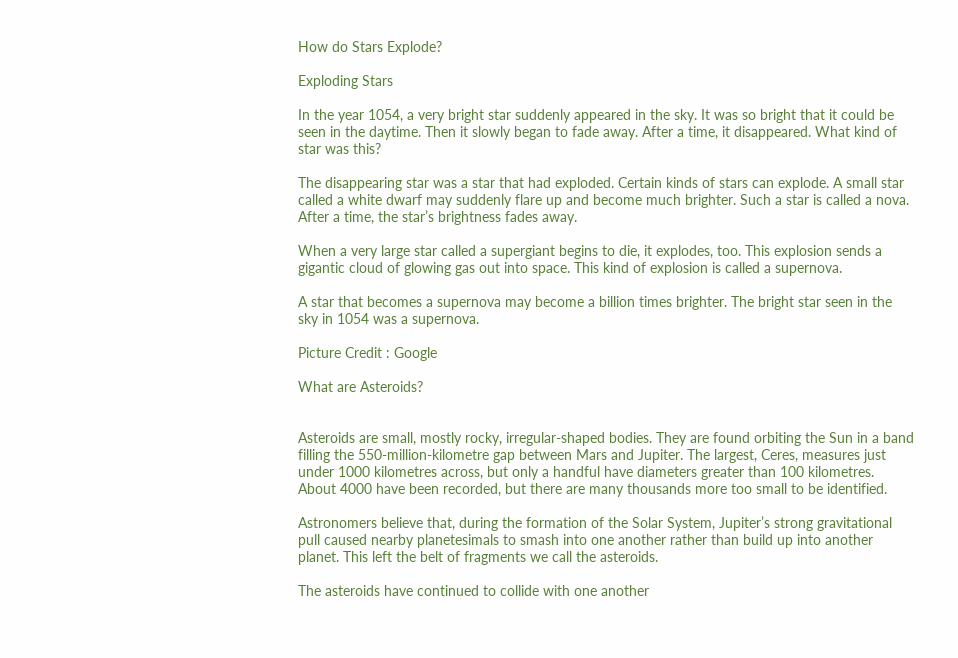How do Stars Explode?

Exploding Stars

In the year 1054, a very bright star suddenly appeared in the sky. It was so bright that it could be seen in the daytime. Then it slowly began to fade away. After a time, it disappeared. What kind of star was this?

The disappearing star was a star that had exploded. Certain kinds of stars can explode. A small star called a white dwarf may suddenly flare up and become much brighter. Such a star is called a nova. After a time, the star’s brightness fades away.

When a very large star called a supergiant begins to die, it explodes, too. This explosion sends a gigantic cloud of glowing gas out into space. This kind of explosion is called a supernova.

A star that becomes a supernova may become a billion times brighter. The bright star seen in the sky in 1054 was a supernova.

Picture Credit : Google

What are Asteroids?


Asteroids are small, mostly rocky, irregular-shaped bodies. They are found orbiting the Sun in a band filling the 550-million-kilometre gap between Mars and Jupiter. The largest, Ceres, measures just under 1000 kilometres across, but only a handful have diameters greater than 100 kilometres. About 4000 have been recorded, but there are many thousands more too small to be identified.

Astronomers believe that, during the formation of the Solar System, Jupiter’s strong gravitational pull caused nearby planetesimals to smash into one another rather than build up into another planet. This left the belt of fragments we call the asteroids.

The asteroids have continued to collide with one another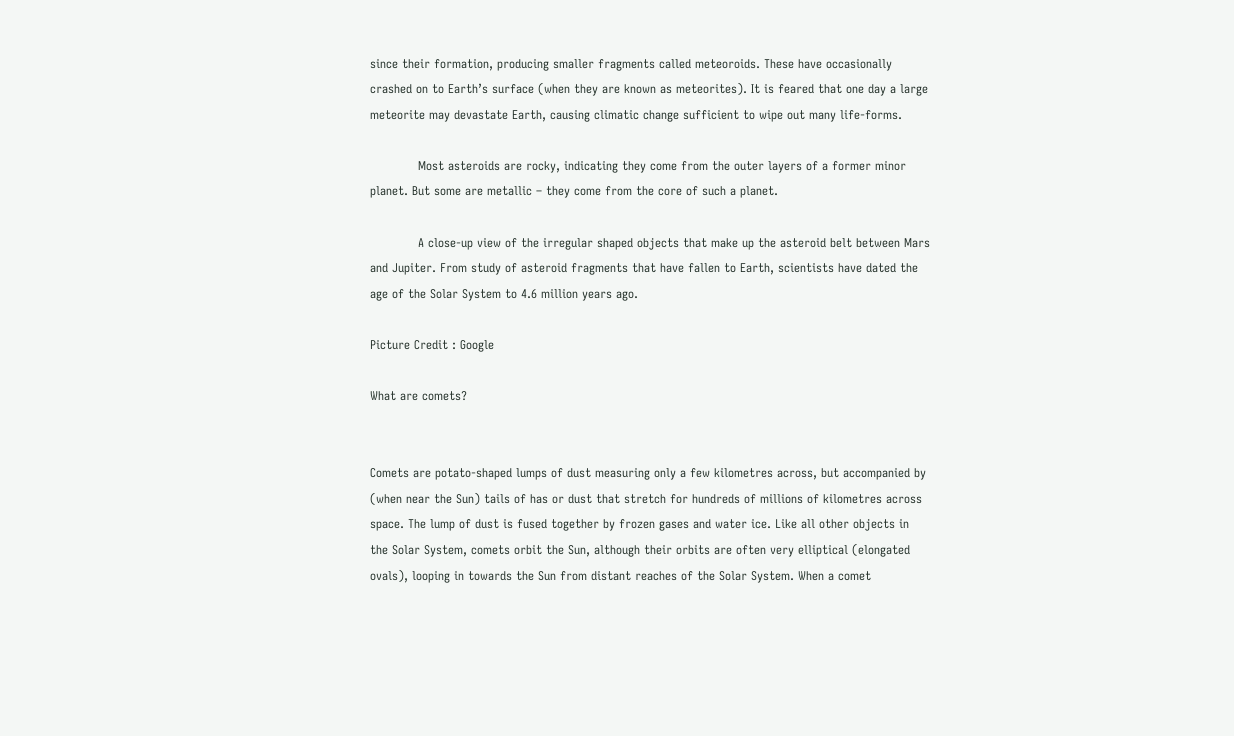since their formation, producing smaller fragments called meteoroids. These have occasionally crashed on to Earth’s surface (when they are known as meteorites). It is feared that one day a large meteorite may devastate Earth, causing climatic change sufficient to wipe out many life-forms.

            Most asteroids are rocky, indicating they come from the outer layers of a former minor planet. But some are metallic – they come from the core of such a planet.

            A close-up view of the irregular shaped objects that make up the asteroid belt between Mars and Jupiter. From study of asteroid fragments that have fallen to Earth, scientists have dated the age of the Solar System to 4.6 million years ago.

Picture Credit : Google

What are comets?


Comets are potato-shaped lumps of dust measuring only a few kilometres across, but accompanied by (when near the Sun) tails of has or dust that stretch for hundreds of millions of kilometres across space. The lump of dust is fused together by frozen gases and water ice. Like all other objects in the Solar System, comets orbit the Sun, although their orbits are often very elliptical (elongated ovals), looping in towards the Sun from distant reaches of the Solar System. When a comet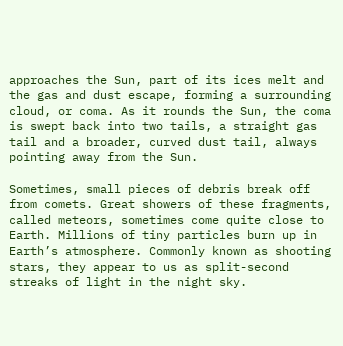approaches the Sun, part of its ices melt and the gas and dust escape, forming a surrounding cloud, or coma. As it rounds the Sun, the coma is swept back into two tails, a straight gas tail and a broader, curved dust tail, always pointing away from the Sun.

Sometimes, small pieces of debris break off from comets. Great showers of these fragments, called meteors, sometimes come quite close to Earth. Millions of tiny particles burn up in Earth’s atmosphere. Commonly known as shooting stars, they appear to us as split-second streaks of light in the night sky.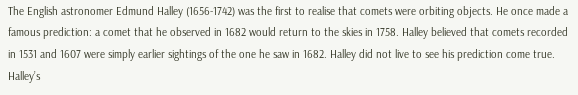The English astronomer Edmund Halley (1656-1742) was the first to realise that comets were orbiting objects. He once made a famous prediction: a comet that he observed in 1682 would return to the skies in 1758. Halley believed that comets recorded in 1531 and 1607 were simply earlier sightings of the one he saw in 1682. Halley did not live to see his prediction come true. Halley’s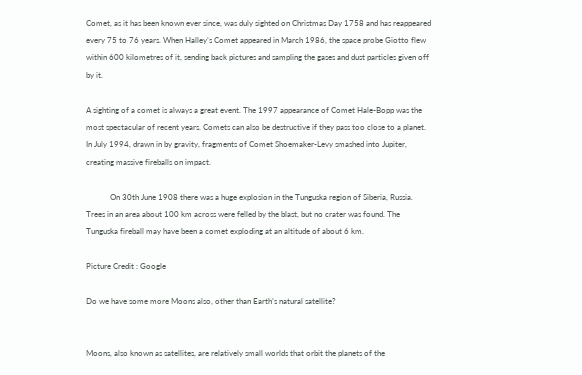Comet, as it has been known ever since, was duly sighted on Christmas Day 1758 and has reappeared every 75 to 76 years. When Halley’s Comet appeared in March 1986, the space probe Giotto flew within 600 kilometres of it, sending back pictures and sampling the gases and dust particles given off by it.

A sighting of a comet is always a great event. The 1997 appearance of Comet Hale-Bopp was the most spectacular of recent years. Comets can also be destructive if they pass too close to a planet. In July 1994, drawn in by gravity, fragments of Comet Shoemaker-Levy smashed into Jupiter, creating massive fireballs on impact.

            On 30th June 1908 there was a huge explosion in the Tunguska region of Siberia, Russia. Trees in an area about 100 km across were felled by the blast, but no crater was found. The Tunguska fireball may have been a comet exploding at an altitude of about 6 km.

Picture Credit : Google

Do we have some more Moons also, other than Earth’s natural satellite?


Moons, also known as satellites, are relatively small worlds that orbit the planets of the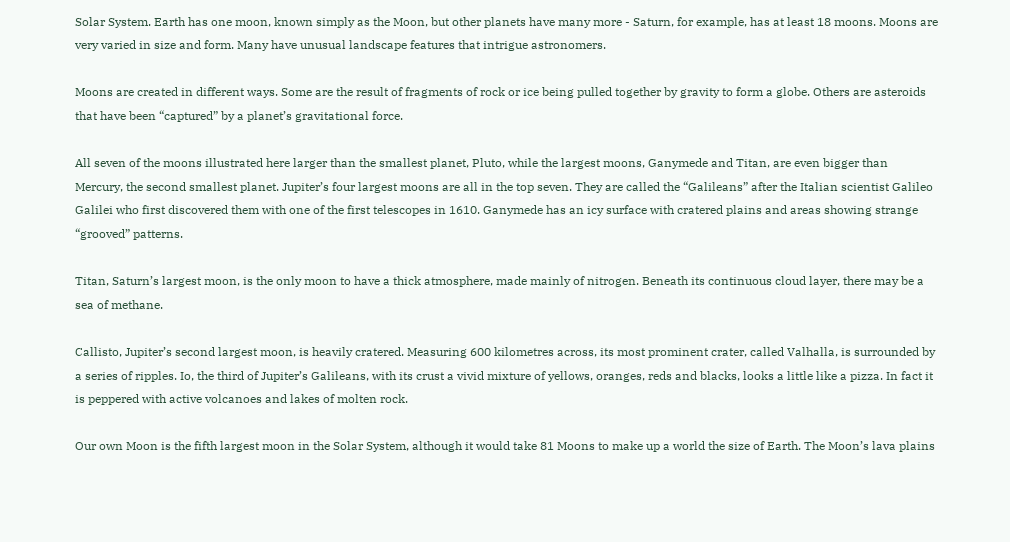Solar System. Earth has one moon, known simply as the Moon, but other planets have many more - Saturn, for example, has at least 18 moons. Moons are very varied in size and form. Many have unusual landscape features that intrigue astronomers.

Moons are created in different ways. Some are the result of fragments of rock or ice being pulled together by gravity to form a globe. Others are asteroids that have been “captured” by a planet’s gravitational force.

All seven of the moons illustrated here larger than the smallest planet, Pluto, while the largest moons, Ganymede and Titan, are even bigger than Mercury, the second smallest planet. Jupiter’s four largest moons are all in the top seven. They are called the “Galileans” after the Italian scientist Galileo Galilei who first discovered them with one of the first telescopes in 1610. Ganymede has an icy surface with cratered plains and areas showing strange “grooved” patterns.

Titan, Saturn’s largest moon, is the only moon to have a thick atmosphere, made mainly of nitrogen. Beneath its continuous cloud layer, there may be a sea of methane.

Callisto, Jupiter’s second largest moon, is heavily cratered. Measuring 600 kilometres across, its most prominent crater, called Valhalla, is surrounded by a series of ripples. Io, the third of Jupiter’s Galileans, with its crust a vivid mixture of yellows, oranges, reds and blacks, looks a little like a pizza. In fact it is peppered with active volcanoes and lakes of molten rock.

Our own Moon is the fifth largest moon in the Solar System, although it would take 81 Moons to make up a world the size of Earth. The Moon’s lava plains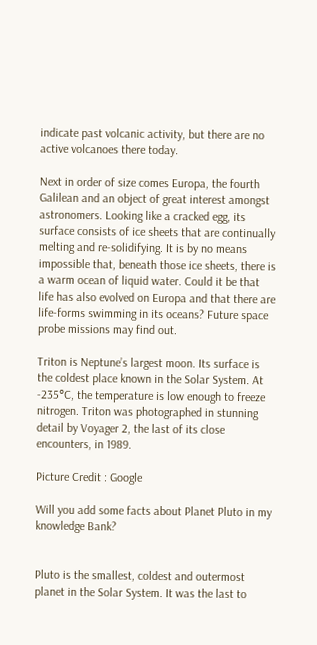indicate past volcanic activity, but there are no active volcanoes there today.

Next in order of size comes Europa, the fourth Galilean and an object of great interest amongst astronomers. Looking like a cracked egg, its surface consists of ice sheets that are continually melting and re-solidifying. It is by no means impossible that, beneath those ice sheets, there is a warm ocean of liquid water. Could it be that life has also evolved on Europa and that there are life-forms swimming in its oceans? Future space probe missions may find out.

Triton is Neptune’s largest moon. Its surface is the coldest place known in the Solar System. At -235°C, the temperature is low enough to freeze nitrogen. Triton was photographed in stunning detail by Voyager 2, the last of its close encounters, in 1989.

Picture Credit : Google

Will you add some facts about Planet Pluto in my knowledge Bank?


Pluto is the smallest, coldest and outermost planet in the Solar System. It was the last to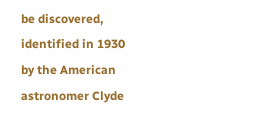be discovered, identified in 1930 by the American astronomer Clyde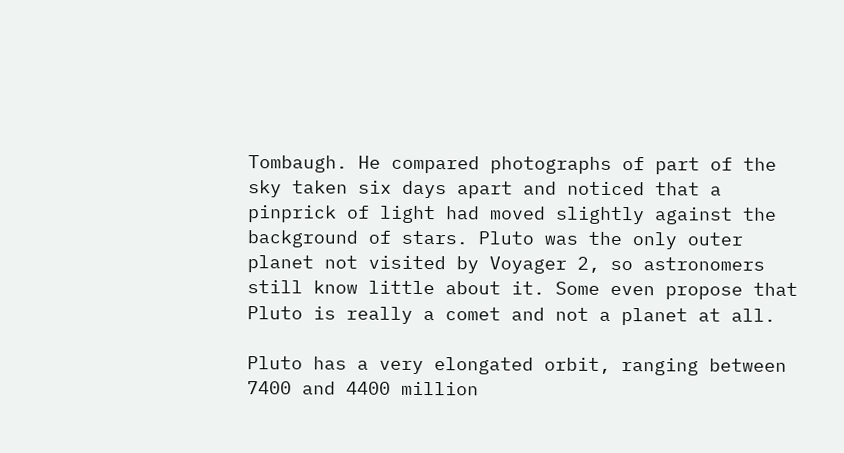Tombaugh. He compared photographs of part of the sky taken six days apart and noticed that a pinprick of light had moved slightly against the background of stars. Pluto was the only outer planet not visited by Voyager 2, so astronomers still know little about it. Some even propose that Pluto is really a comet and not a planet at all.

Pluto has a very elongated orbit, ranging between 7400 and 4400 million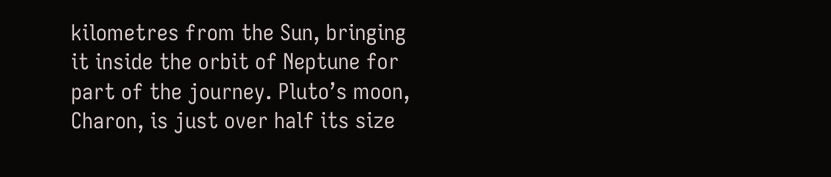kilometres from the Sun, bringing it inside the orbit of Neptune for part of the journey. Pluto’s moon, Charon, is just over half its size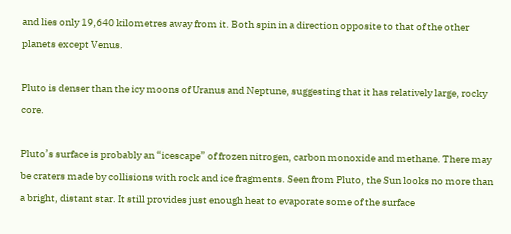and lies only 19,640 kilometres away from it. Both spin in a direction opposite to that of the other planets except Venus.

Pluto is denser than the icy moons of Uranus and Neptune, suggesting that it has relatively large, rocky core.

Pluto’s surface is probably an “icescape” of frozen nitrogen, carbon monoxide and methane. There may be craters made by collisions with rock and ice fragments. Seen from Pluto, the Sun looks no more than a bright, distant star. It still provides just enough heat to evaporate some of the surface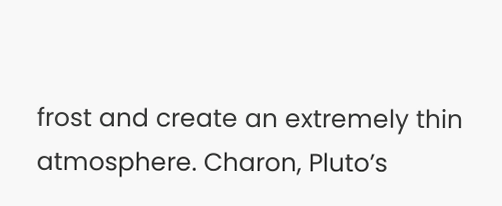frost and create an extremely thin atmosphere. Charon, Pluto’s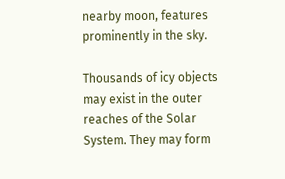nearby moon, features prominently in the sky.

Thousands of icy objects may exist in the outer reaches of the Solar System. They may form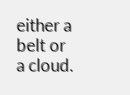either a belt or a cloud.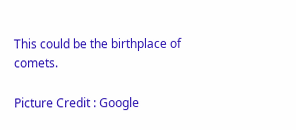This could be the birthplace of comets.

Picture Credit : Google